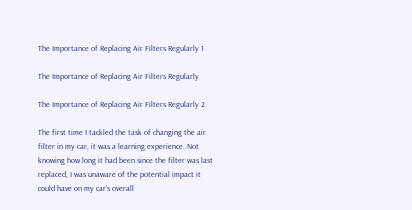The Importance of Replacing Air Filters Regularly 1

The Importance of Replacing Air Filters Regularly

The Importance of Replacing Air Filters Regularly 2

The first time I tackled the task of changing the air filter in my car, it was a learning experience. Not knowing how long it had been since the filter was last replaced, I was unaware of the potential impact it could have on my car’s overall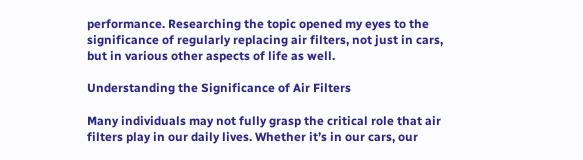performance. Researching the topic opened my eyes to the significance of regularly replacing air filters, not just in cars, but in various other aspects of life as well.

Understanding the Significance of Air Filters

Many individuals may not fully grasp the critical role that air filters play in our daily lives. Whether it’s in our cars, our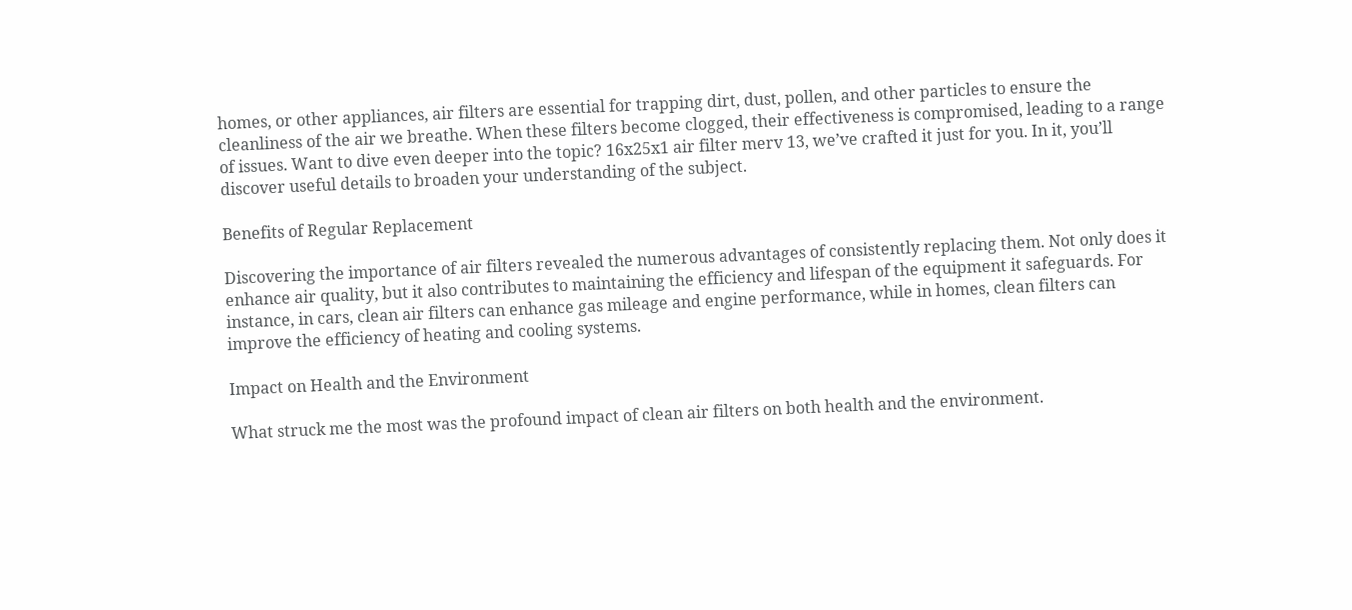homes, or other appliances, air filters are essential for trapping dirt, dust, pollen, and other particles to ensure the cleanliness of the air we breathe. When these filters become clogged, their effectiveness is compromised, leading to a range of issues. Want to dive even deeper into the topic? 16x25x1 air filter merv 13, we’ve crafted it just for you. In it, you’ll discover useful details to broaden your understanding of the subject.

Benefits of Regular Replacement

Discovering the importance of air filters revealed the numerous advantages of consistently replacing them. Not only does it enhance air quality, but it also contributes to maintaining the efficiency and lifespan of the equipment it safeguards. For instance, in cars, clean air filters can enhance gas mileage and engine performance, while in homes, clean filters can improve the efficiency of heating and cooling systems.

Impact on Health and the Environment

What struck me the most was the profound impact of clean air filters on both health and the environment.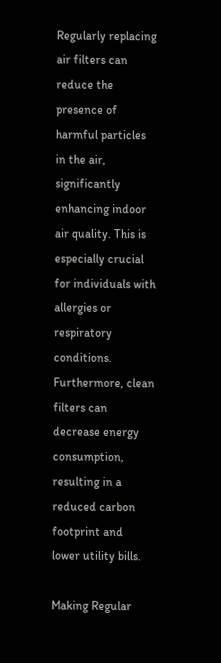Regularly replacing air filters can reduce the presence of harmful particles in the air, significantly enhancing indoor air quality. This is especially crucial for individuals with allergies or respiratory conditions. Furthermore, clean filters can decrease energy consumption, resulting in a reduced carbon footprint and lower utility bills.

Making Regular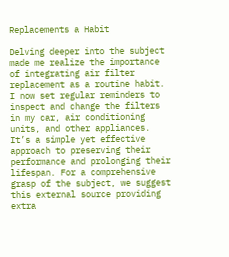Replacements a Habit

Delving deeper into the subject made me realize the importance of integrating air filter replacement as a routine habit. I now set regular reminders to inspect and change the filters in my car, air conditioning units, and other appliances. It’s a simple yet effective approach to preserving their performance and prolonging their lifespan. For a comprehensive grasp of the subject, we suggest this external source providing extra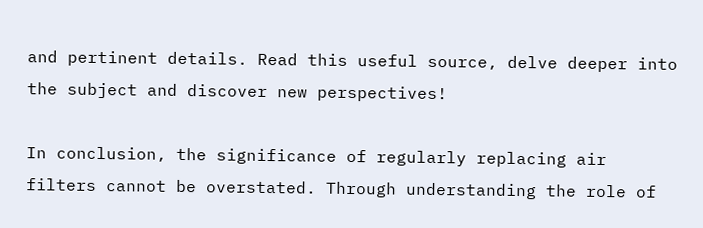and pertinent details. Read this useful source, delve deeper into the subject and discover new perspectives!

In conclusion, the significance of regularly replacing air filters cannot be overstated. Through understanding the role of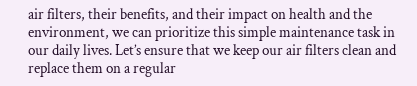air filters, their benefits, and their impact on health and the environment, we can prioritize this simple maintenance task in our daily lives. Let’s ensure that we keep our air filters clean and replace them on a regular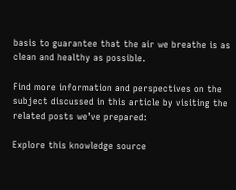basis to guarantee that the air we breathe is as clean and healthy as possible.

Find more information and perspectives on the subject discussed in this article by visiting the related posts we’ve prepared:

Explore this knowledge source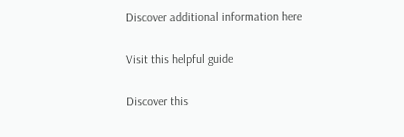Discover additional information here

Visit this helpful guide

Discover this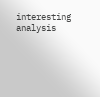interesting analysis